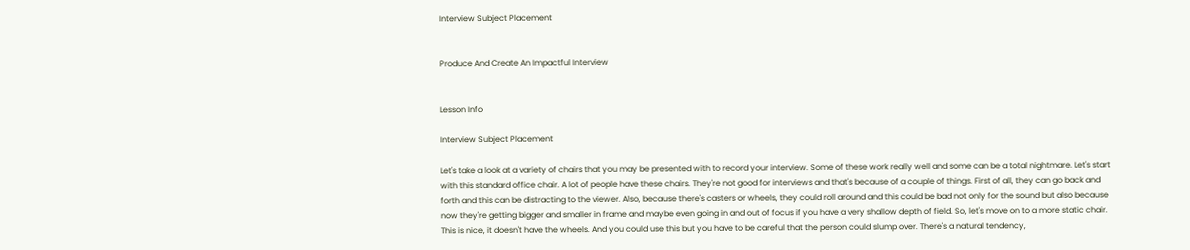Interview Subject Placement


Produce And Create An Impactful Interview


Lesson Info

Interview Subject Placement

Let's take a look at a variety of chairs that you may be presented with to record your interview. Some of these work really well and some can be a total nightmare. Let's start with this standard office chair. A lot of people have these chairs. They're not good for interviews and that's because of a couple of things. First of all, they can go back and forth and this can be distracting to the viewer. Also, because there's casters or wheels, they could roll around and this could be bad not only for the sound but also because now they're getting bigger and smaller in frame and maybe even going in and out of focus if you have a very shallow depth of field. So, let's move on to a more static chair. This is nice, it doesn't have the wheels. And you could use this but you have to be careful that the person could slump over. There's a natural tendency,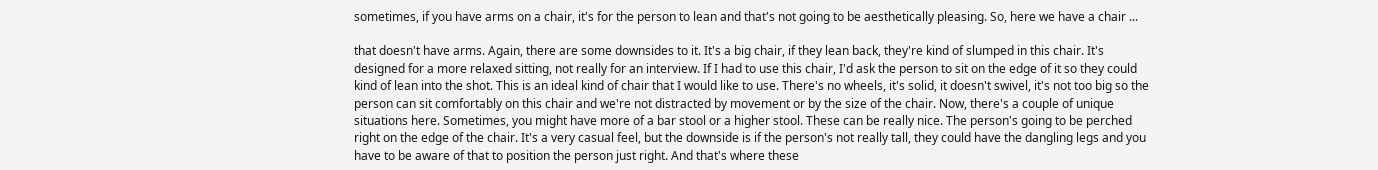sometimes, if you have arms on a chair, it's for the person to lean and that's not going to be aesthetically pleasing. So, here we have a chair ...

that doesn't have arms. Again, there are some downsides to it. It's a big chair, if they lean back, they're kind of slumped in this chair. It's designed for a more relaxed sitting, not really for an interview. If I had to use this chair, I'd ask the person to sit on the edge of it so they could kind of lean into the shot. This is an ideal kind of chair that I would like to use. There's no wheels, it's solid, it doesn't swivel, it's not too big so the person can sit comfortably on this chair and we're not distracted by movement or by the size of the chair. Now, there's a couple of unique situations here. Sometimes, you might have more of a bar stool or a higher stool. These can be really nice. The person's going to be perched right on the edge of the chair. It's a very casual feel, but the downside is if the person's not really tall, they could have the dangling legs and you have to be aware of that to position the person just right. And that's where these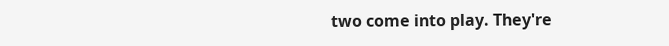two come into play. They're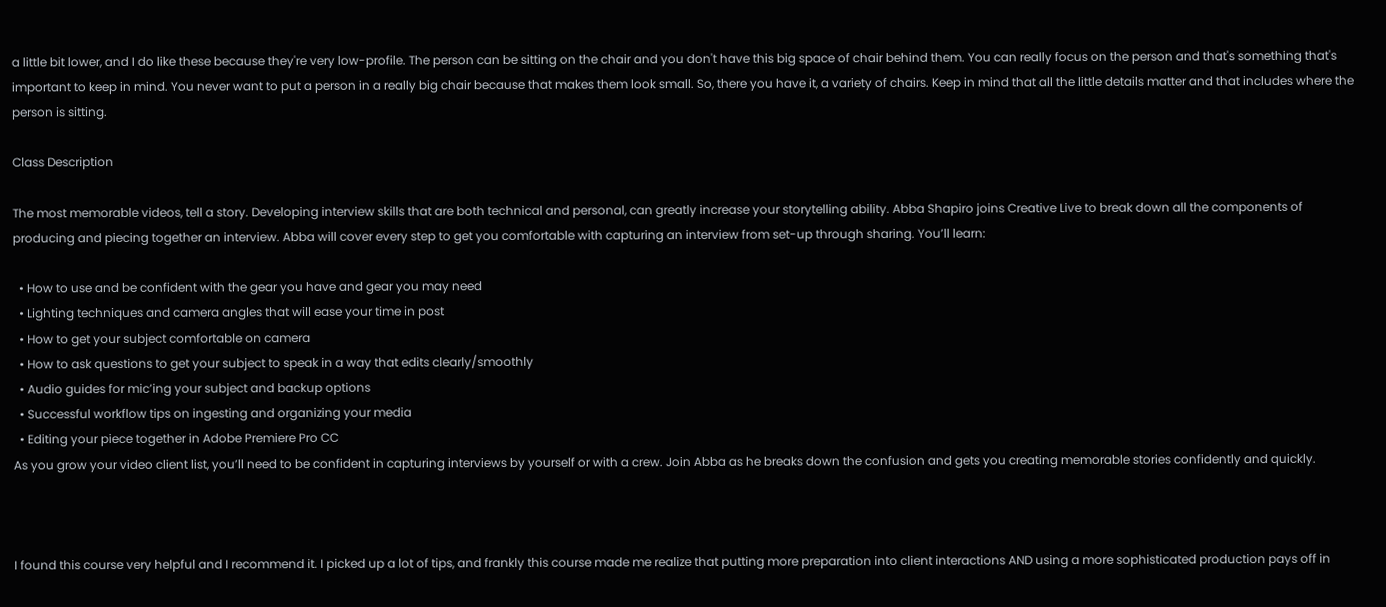a little bit lower, and I do like these because they're very low-profile. The person can be sitting on the chair and you don't have this big space of chair behind them. You can really focus on the person and that's something that's important to keep in mind. You never want to put a person in a really big chair because that makes them look small. So, there you have it, a variety of chairs. Keep in mind that all the little details matter and that includes where the person is sitting.

Class Description

The most memorable videos, tell a story. Developing interview skills that are both technical and personal, can greatly increase your storytelling ability. Abba Shapiro joins Creative Live to break down all the components of producing and piecing together an interview. Abba will cover every step to get you comfortable with capturing an interview from set-up through sharing. You’ll learn:

  • How to use and be confident with the gear you have and gear you may need
  • Lighting techniques and camera angles that will ease your time in post
  • How to get your subject comfortable on camera
  • How to ask questions to get your subject to speak in a way that edits clearly/smoothly
  • Audio guides for mic’ing your subject and backup options
  • Successful workflow tips on ingesting and organizing your media
  • Editing your piece together in Adobe Premiere Pro CC
As you grow your video client list, you’ll need to be confident in capturing interviews by yourself or with a crew. Join Abba as he breaks down the confusion and gets you creating memorable stories confidently and quickly.



I found this course very helpful and I recommend it. I picked up a lot of tips, and frankly this course made me realize that putting more preparation into client interactions AND using a more sophisticated production pays off in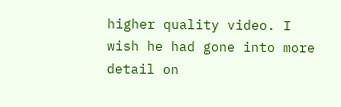higher quality video. I wish he had gone into more detail on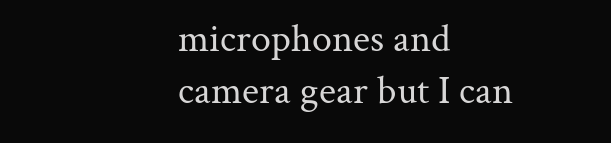microphones and camera gear but I can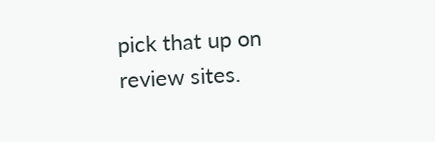pick that up on review sites.